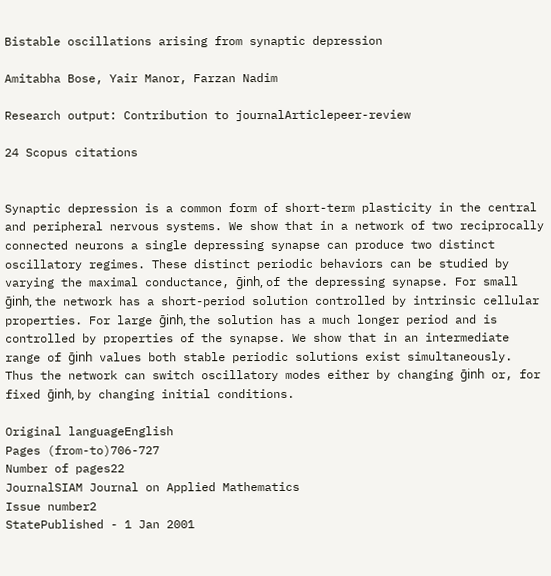Bistable oscillations arising from synaptic depression

Amitabha Bose, Yair Manor, Farzan Nadim

Research output: Contribution to journalArticlepeer-review

24 Scopus citations


Synaptic depression is a common form of short-term plasticity in the central and peripheral nervous systems. We show that in a network of two reciprocally connected neurons a single depressing synapse can produce two distinct oscillatory regimes. These distinct periodic behaviors can be studied by varying the maximal conductance, ḡinh, of the depressing synapse. For small ḡinh, the network has a short-period solution controlled by intrinsic cellular properties. For large ḡinh, the solution has a much longer period and is controlled by properties of the synapse. We show that in an intermediate range of ḡinh values both stable periodic solutions exist simultaneously. Thus the network can switch oscillatory modes either by changing ḡinh or, for fixed ḡinh, by changing initial conditions.

Original languageEnglish
Pages (from-to)706-727
Number of pages22
JournalSIAM Journal on Applied Mathematics
Issue number2
StatePublished - 1 Jan 2001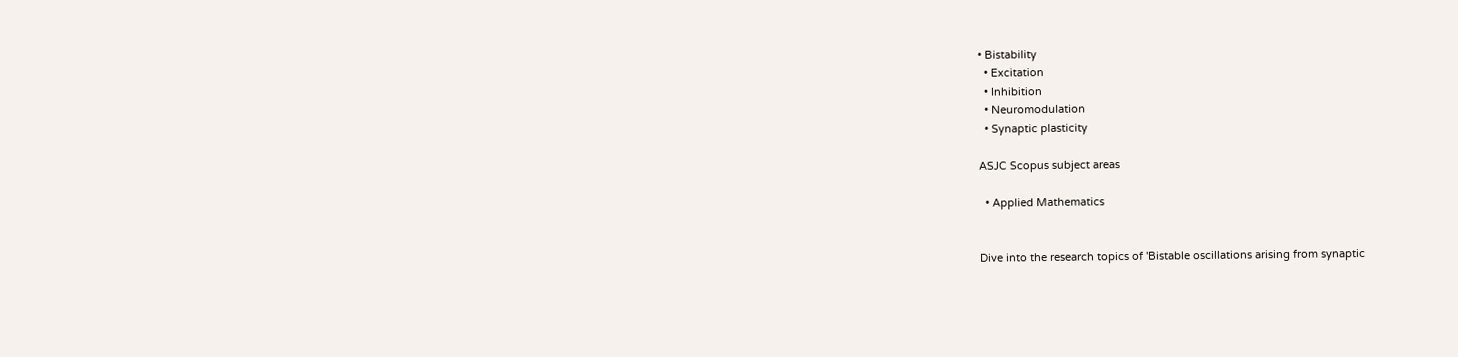• Bistability
  • Excitation
  • Inhibition
  • Neuromodulation
  • Synaptic plasticity

ASJC Scopus subject areas

  • Applied Mathematics


Dive into the research topics of 'Bistable oscillations arising from synaptic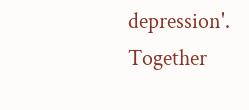depression'. Together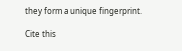they form a unique fingerprint.

Cite this